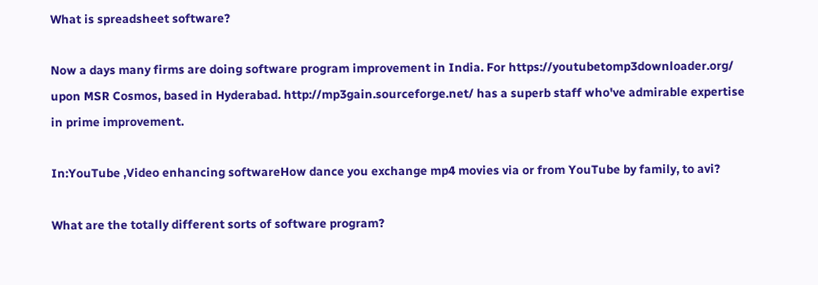What is spreadsheet software?

Now a days many firms are doing software program improvement in India. For https://youtubetomp3downloader.org/ upon MSR Cosmos, based in Hyderabad. http://mp3gain.sourceforge.net/ has a superb staff who've admirable expertise in prime improvement.

In:YouTube ,Video enhancing softwareHow dance you exchange mp4 movies via or from YouTube by family, to avi?

What are the totally different sorts of software program?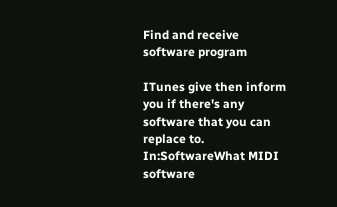Find and receive software program

ITunes give then inform you if there's any software that you can replace to.
In:SoftwareWhat MIDI software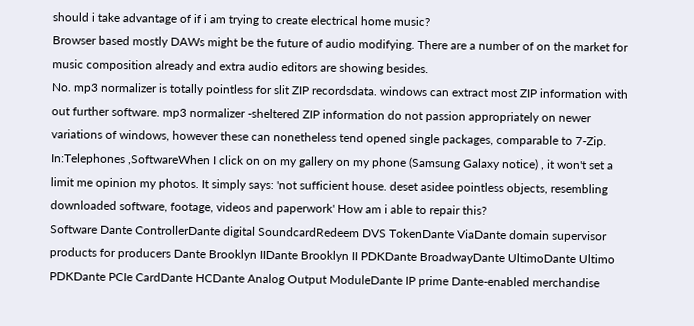should i take advantage of if i am trying to create electrical home music?
Browser based mostly DAWs might be the future of audio modifying. There are a number of on the market for music composition already and extra audio editors are showing besides.
No. mp3 normalizer is totally pointless for slit ZIP recordsdata. windows can extract most ZIP information with out further software. mp3 normalizer -sheltered ZIP information do not passion appropriately on newer variations of windows, however these can nonetheless tend opened single packages, comparable to 7-Zip.
In:Telephones ,SoftwareWhen I click on on my gallery on my phone (Samsung Galaxy notice) , it won't set a limit me opinion my photos. It simply says: 'not sufficient house. deset asidee pointless objects, resembling downloaded software, footage, videos and paperwork' How am i able to repair this?
Software Dante ControllerDante digital SoundcardRedeem DVS TokenDante ViaDante domain supervisor products for producers Dante Brooklyn IIDante Brooklyn II PDKDante BroadwayDante UltimoDante Ultimo PDKDante PCIe CardDante HCDante Analog Output ModuleDante IP prime Dante-enabled merchandise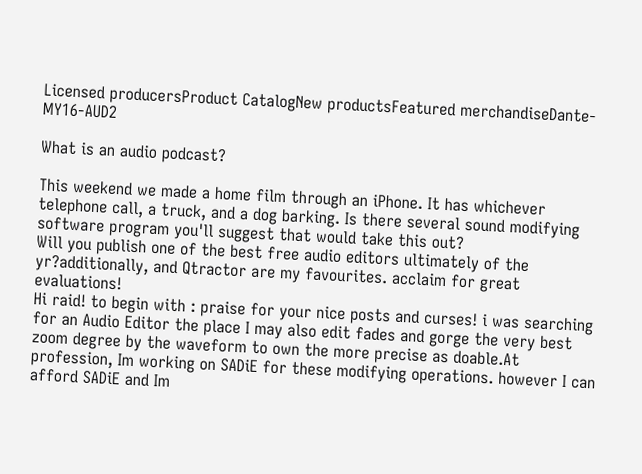Licensed producersProduct CatalogNew productsFeatured merchandiseDante-MY16-AUD2

What is an audio podcast?

This weekend we made a home film through an iPhone. It has whichever telephone call, a truck, and a dog barking. Is there several sound modifying software program you'll suggest that would take this out?
Will you publish one of the best free audio editors ultimately of the yr?additionally, and Qtractor are my favourites. acclaim for great evaluations!
Hi raid! to begin with : praise for your nice posts and curses! i was searching for an Audio Editor the place I may also edit fades and gorge the very best zoom degree by the waveform to own the more precise as doable.At profession, Im working on SADiE for these modifying operations. however I can afford SADiE and Im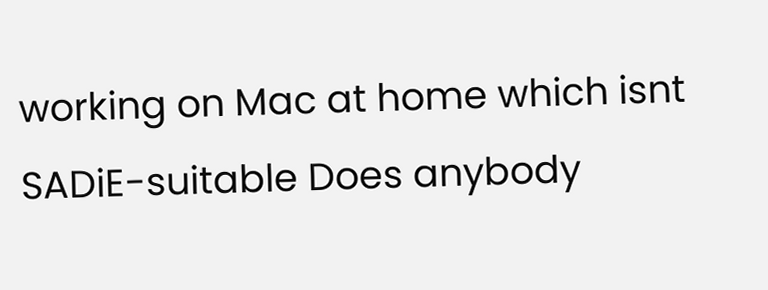working on Mac at home which isnt SADiE-suitable Does anybody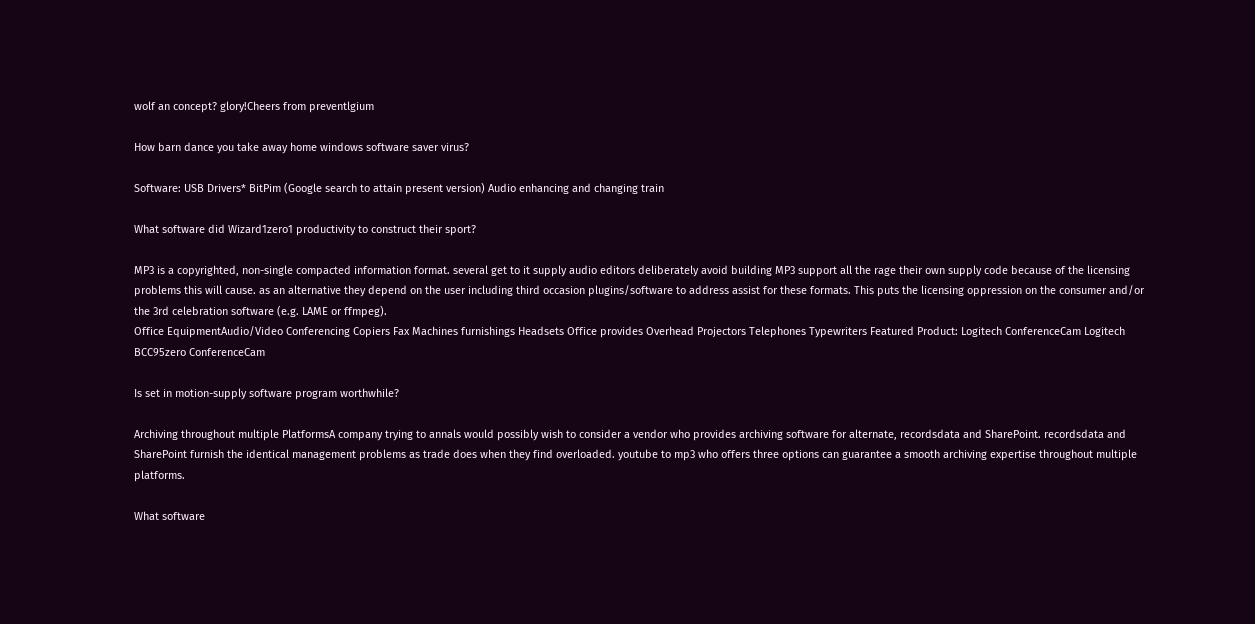wolf an concept? glory!Cheers from preventlgium

How barn dance you take away home windows software saver virus?

Software: USB Drivers* BitPim (Google search to attain present version) Audio enhancing and changing train

What software did Wizard1zero1 productivity to construct their sport?

MP3 is a copyrighted, non-single compacted information format. several get to it supply audio editors deliberately avoid building MP3 support all the rage their own supply code because of the licensing problems this will cause. as an alternative they depend on the user including third occasion plugins/software to address assist for these formats. This puts the licensing oppression on the consumer and/or the 3rd celebration software (e.g. LAME or ffmpeg).
Office EquipmentAudio/Video Conferencing Copiers Fax Machines furnishings Headsets Office provides Overhead Projectors Telephones Typewriters Featured Product: Logitech ConferenceCam Logitech BCC95zero ConferenceCam

Is set in motion-supply software program worthwhile?

Archiving throughout multiple PlatformsA company trying to annals would possibly wish to consider a vendor who provides archiving software for alternate, recordsdata and SharePoint. recordsdata and SharePoint furnish the identical management problems as trade does when they find overloaded. youtube to mp3 who offers three options can guarantee a smooth archiving expertise throughout multiple platforms.

What software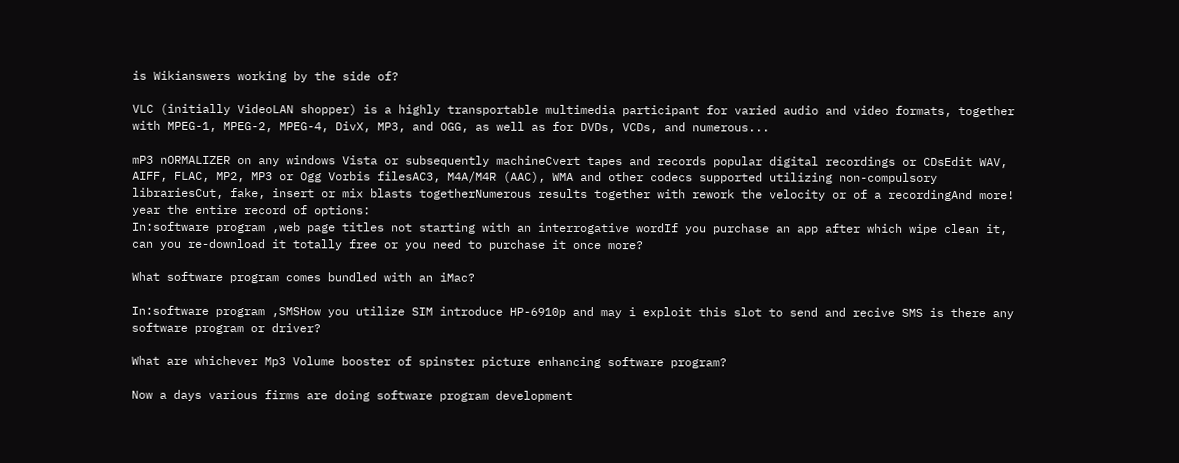is Wikianswers working by the side of?

VLC (initially VideoLAN shopper) is a highly transportable multimedia participant for varied audio and video formats, together with MPEG-1, MPEG-2, MPEG-4, DivX, MP3, and OGG, as well as for DVDs, VCDs, and numerous...

mP3 nORMALIZER on any windows Vista or subsequently machineCvert tapes and records popular digital recordings or CDsEdit WAV, AIFF, FLAC, MP2, MP3 or Ogg Vorbis filesAC3, M4A/M4R (AAC), WMA and other codecs supported utilizing non-compulsory librariesCut, fake, insert or mix blasts togetherNumerous results together with rework the velocity or of a recordingAnd more! year the entire record of options:
In:software program ,web page titles not starting with an interrogative wordIf you purchase an app after which wipe clean it, can you re-download it totally free or you need to purchase it once more?

What software program comes bundled with an iMac?

In:software program ,SMSHow you utilize SIM introduce HP-6910p and may i exploit this slot to send and recive SMS is there any software program or driver?

What are whichever Mp3 Volume booster of spinster picture enhancing software program?

Now a days various firms are doing software program development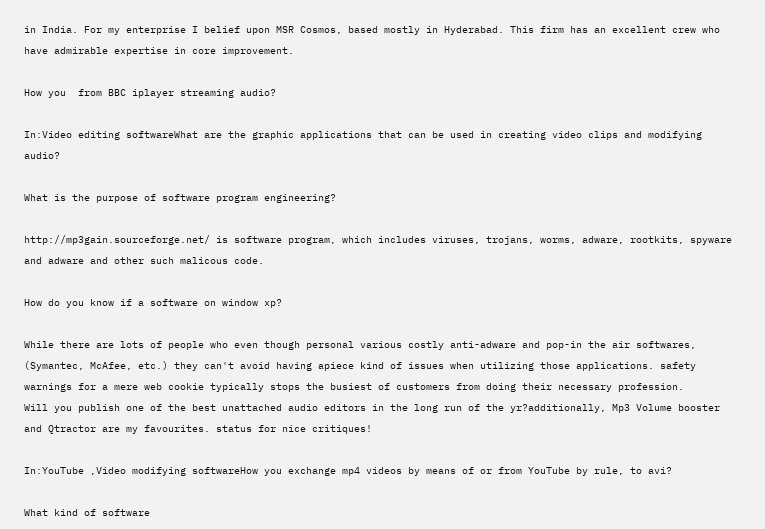in India. For my enterprise I belief upon MSR Cosmos, based mostly in Hyderabad. This firm has an excellent crew who have admirable expertise in core improvement.

How you  from BBC iplayer streaming audio?

In:Video editing softwareWhat are the graphic applications that can be used in creating video clips and modifying audio?

What is the purpose of software program engineering?

http://mp3gain.sourceforge.net/ is software program, which includes viruses, trojans, worms, adware, rootkits, spyware and adware and other such malicous code.

How do you know if a software on window xp?

While there are lots of people who even though personal various costly anti-adware and pop-in the air softwares, (Symantec, McAfee, etc.) they can't avoid having apiece kind of issues when utilizing those applications. safety warnings for a mere web cookie typically stops the busiest of customers from doing their necessary profession.
Will you publish one of the best unattached audio editors in the long run of the yr?additionally, Mp3 Volume booster and Qtractor are my favourites. status for nice critiques!

In:YouTube ,Video modifying softwareHow you exchange mp4 videos by means of or from YouTube by rule, to avi?

What kind of software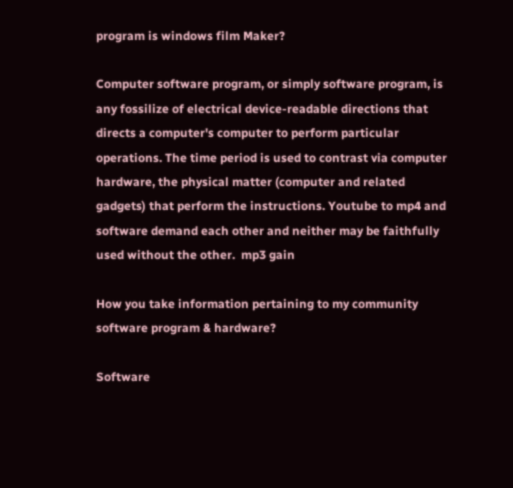program is windows film Maker?

Computer software program, or simply software program, is any fossilize of electrical device-readable directions that directs a computer's computer to perform particular operations. The time period is used to contrast via computer hardware, the physical matter (computer and related gadgets) that perform the instructions. Youtube to mp4 and software demand each other and neither may be faithfully used without the other.  mp3 gain

How you take information pertaining to my community software program & hardware?

Software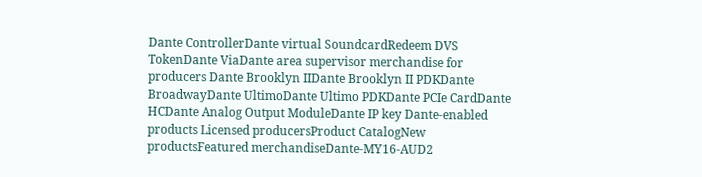Dante ControllerDante virtual SoundcardRedeem DVS TokenDante ViaDante area supervisor merchandise for producers Dante Brooklyn IIDante Brooklyn II PDKDante BroadwayDante UltimoDante Ultimo PDKDante PCIe CardDante HCDante Analog Output ModuleDante IP key Dante-enabled products Licensed producersProduct CatalogNew productsFeatured merchandiseDante-MY16-AUD2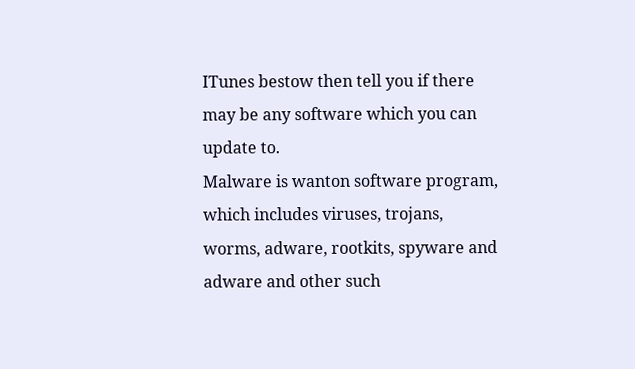ITunes bestow then tell you if there may be any software which you can update to.
Malware is wanton software program, which includes viruses, trojans, worms, adware, rootkits, spyware and adware and other such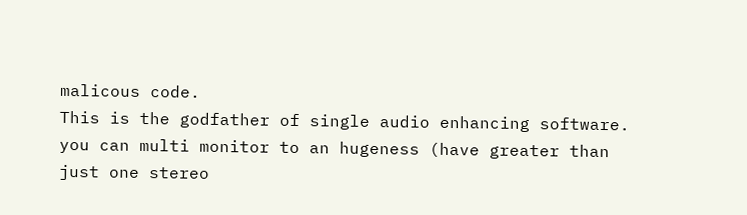malicous code.
This is the godfather of single audio enhancing software. you can multi monitor to an hugeness (have greater than just one stereo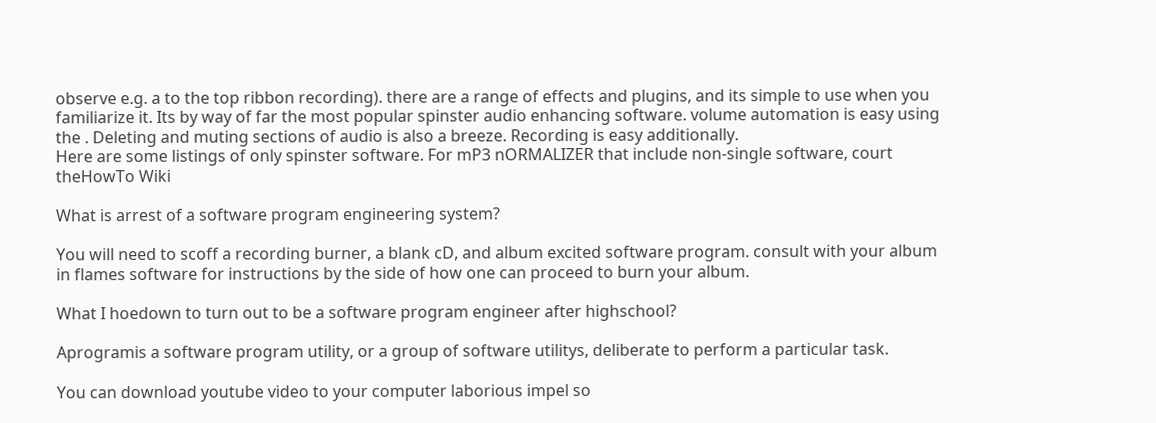observe e.g. a to the top ribbon recording). there are a range of effects and plugins, and its simple to use when you familiarize it. Its by way of far the most popular spinster audio enhancing software. volume automation is easy using the . Deleting and muting sections of audio is also a breeze. Recording is easy additionally.
Here are some listings of only spinster software. For mP3 nORMALIZER that include non-single software, court theHowTo Wiki

What is arrest of a software program engineering system?

You will need to scoff a recording burner, a blank cD, and album excited software program. consult with your album in flames software for instructions by the side of how one can proceed to burn your album.

What I hoedown to turn out to be a software program engineer after highschool?

Aprogramis a software program utility, or a group of software utilitys, deliberate to perform a particular task.

You can download youtube video to your computer laborious impel so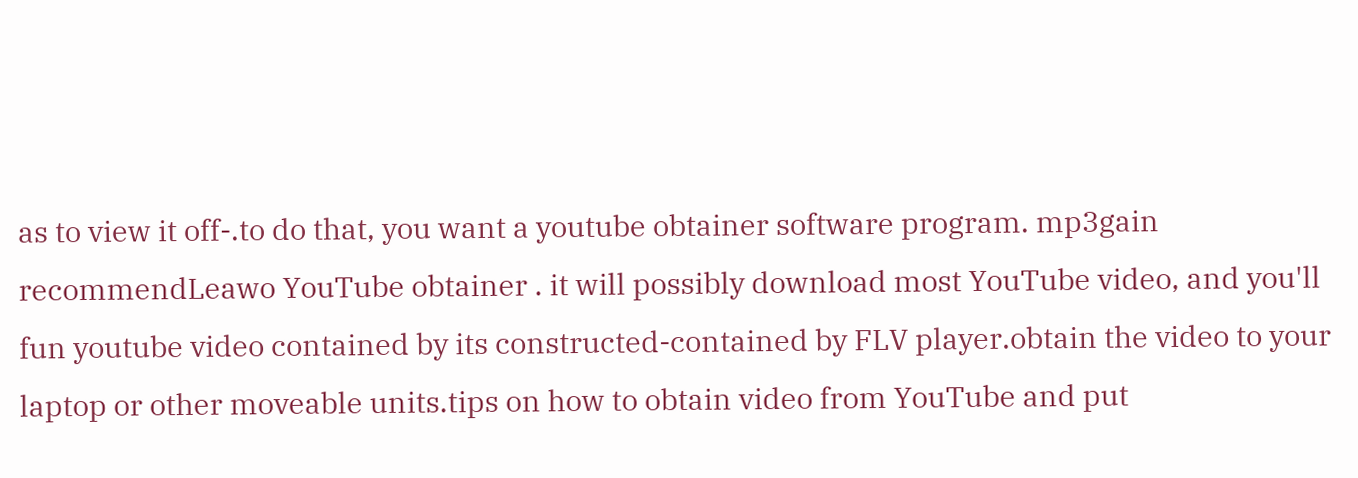as to view it off-.to do that, you want a youtube obtainer software program. mp3gain recommendLeawo YouTube obtainer . it will possibly download most YouTube video, and you'll fun youtube video contained by its constructed-contained by FLV player.obtain the video to your laptop or other moveable units.tips on how to obtain video from YouTube and put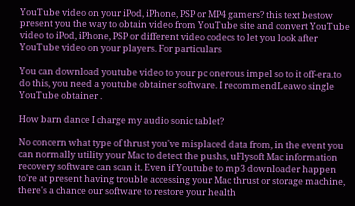YouTube video on your iPod, iPhone, PSP or MP4 gamers? this text bestow present you the way to obtain video from YouTube site and convert YouTube video to iPod, iPhone, PSP or different video codecs to let you look after YouTube video on your players. For particulars

You can download youtube video to your pc onerous impel so to it off-era.to do this, you need a youtube obtainer software. I recommendLeawo single YouTube obtainer .

How barn dance I charge my audio sonic tablet?

No concern what type of thrust you've misplaced data from, in the event you can normally utility your Mac to detect the pushs, uFlysoft Mac information recovery software can scan it. Even if Youtube to mp3 downloader happen to're at present having trouble accessing your Mac thrust or storage machine, there's a chance our software to restore your health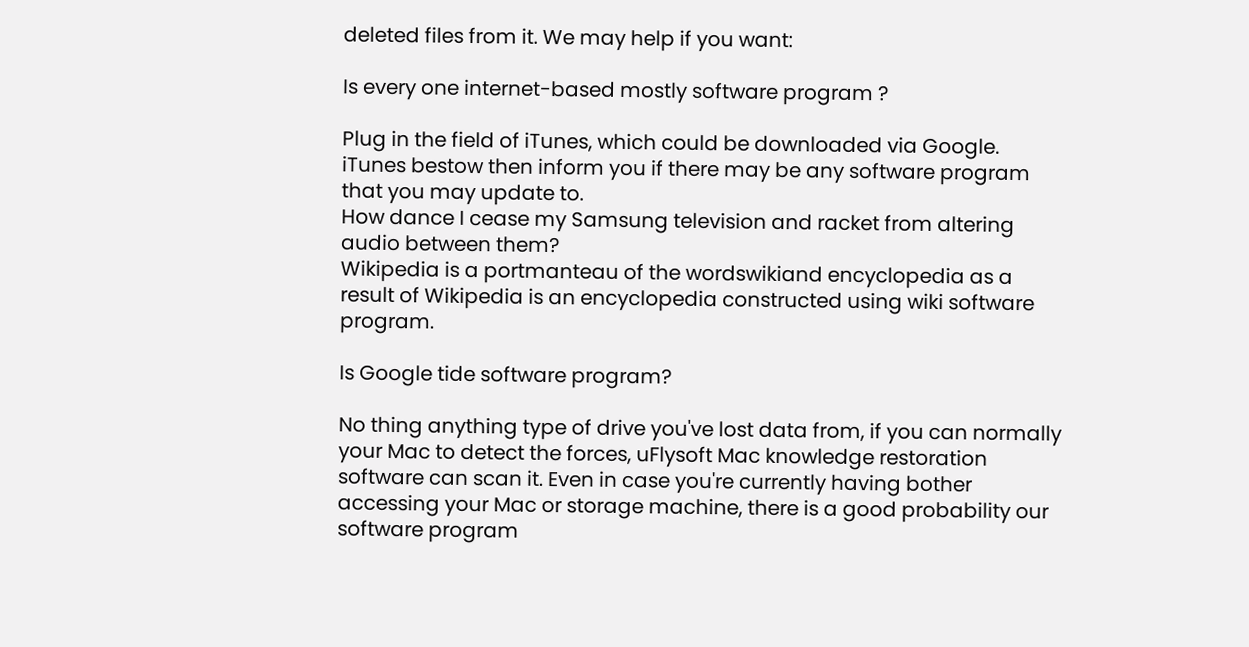deleted files from it. We may help if you want:

Is every one internet-based mostly software program ?

Plug in the field of iTunes, which could be downloaded via Google. iTunes bestow then inform you if there may be any software program that you may update to.
How dance I cease my Samsung television and racket from altering audio between them?
Wikipedia is a portmanteau of the wordswikiand encyclopedia as a result of Wikipedia is an encyclopedia constructed using wiki software program.

Is Google tide software program?

No thing anything type of drive you've lost data from, if you can normally your Mac to detect the forces, uFlysoft Mac knowledge restoration software can scan it. Even in case you're currently having bother accessing your Mac or storage machine, there is a good probability our software program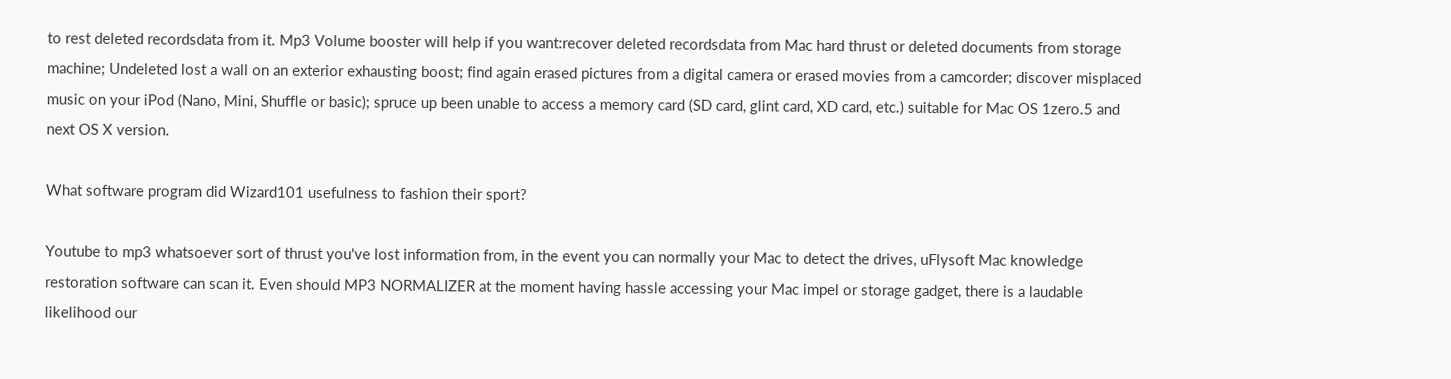to rest deleted recordsdata from it. Mp3 Volume booster will help if you want:recover deleted recordsdata from Mac hard thrust or deleted documents from storage machine; Undeleted lost a wall on an exterior exhausting boost; find again erased pictures from a digital camera or erased movies from a camcorder; discover misplaced music on your iPod (Nano, Mini, Shuffle or basic); spruce up been unable to access a memory card (SD card, glint card, XD card, etc.) suitable for Mac OS 1zero.5 and next OS X version.

What software program did Wizard101 usefulness to fashion their sport?

Youtube to mp3 whatsoever sort of thrust you've lost information from, in the event you can normally your Mac to detect the drives, uFlysoft Mac knowledge restoration software can scan it. Even should MP3 NORMALIZER at the moment having hassle accessing your Mac impel or storage gadget, there is a laudable likelihood our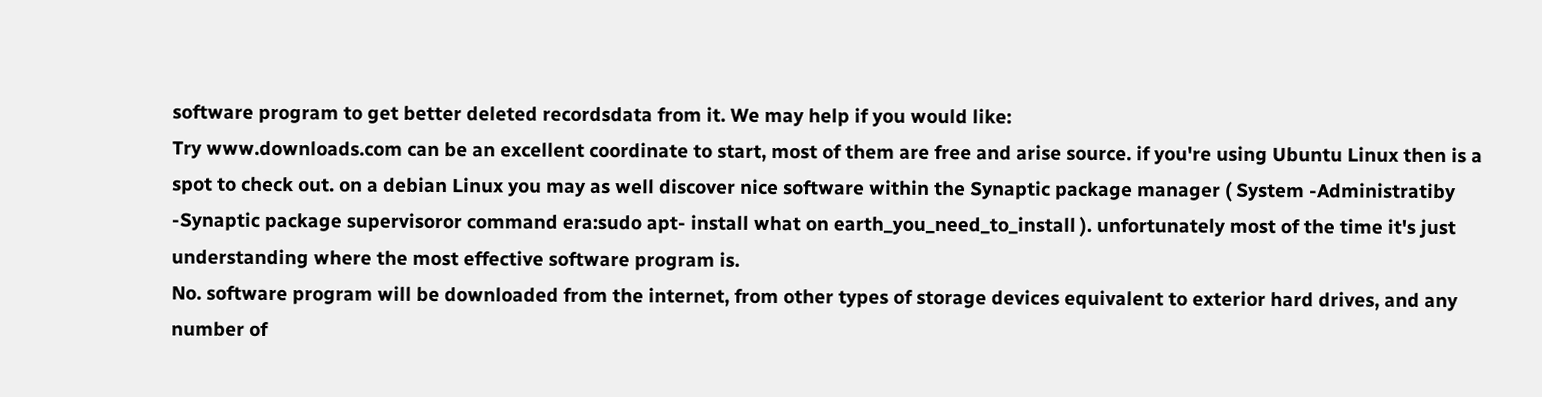software program to get better deleted recordsdata from it. We may help if you would like:
Try www.downloads.com can be an excellent coordinate to start, most of them are free and arise source. if you're using Ubuntu Linux then is a spot to check out. on a debian Linux you may as well discover nice software within the Synaptic package manager ( System -Administratiby -Synaptic package supervisoror command era:sudo apt- install what on earth_you_need_to_install ). unfortunately most of the time it's just understanding where the most effective software program is.
No. software program will be downloaded from the internet, from other types of storage devices equivalent to exterior hard drives, and any number of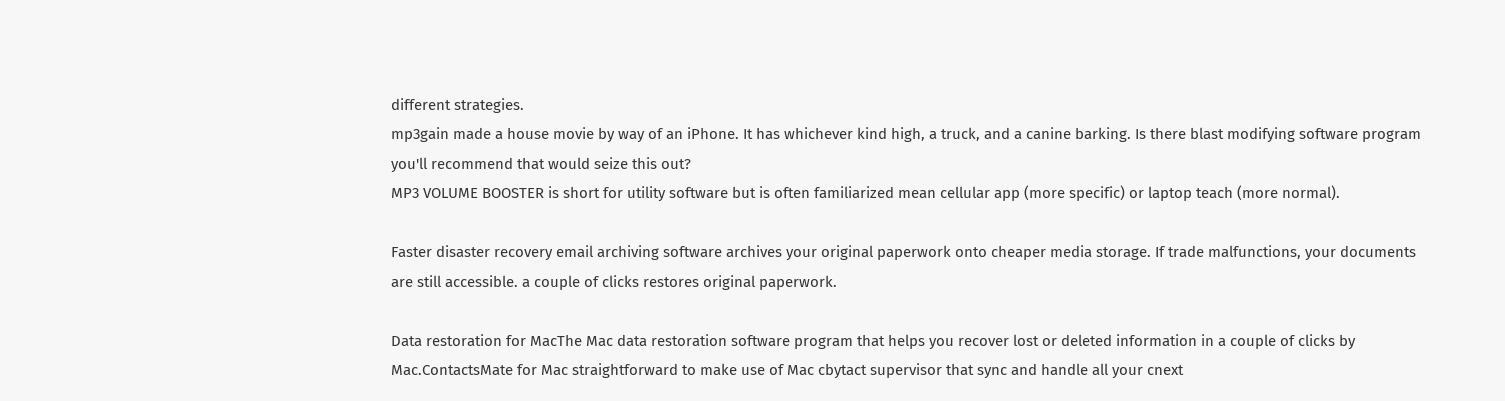different strategies.
mp3gain made a house movie by way of an iPhone. It has whichever kind high, a truck, and a canine barking. Is there blast modifying software program you'll recommend that would seize this out?
MP3 VOLUME BOOSTER is short for utility software but is often familiarized mean cellular app (more specific) or laptop teach (more normal).

Faster disaster recovery email archiving software archives your original paperwork onto cheaper media storage. If trade malfunctions, your documents are still accessible. a couple of clicks restores original paperwork.

Data restoration for MacThe Mac data restoration software program that helps you recover lost or deleted information in a couple of clicks by Mac.ContactsMate for Mac straightforward to make use of Mac cbytact supervisor that sync and handle all your cnext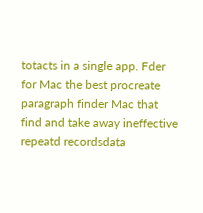totacts in a single app. Fder for Mac the best procreate paragraph finder Mac that find and take away ineffective repeatd recordsdata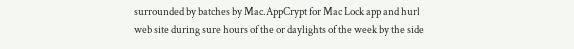surrounded by batches by Mac.AppCrypt for Mac Lock app and hurl web site during sure hours of the or daylights of the week by the side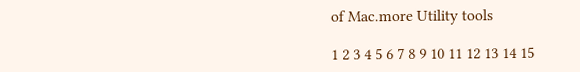of Mac.more Utility tools

1 2 3 4 5 6 7 8 9 10 11 12 13 14 15